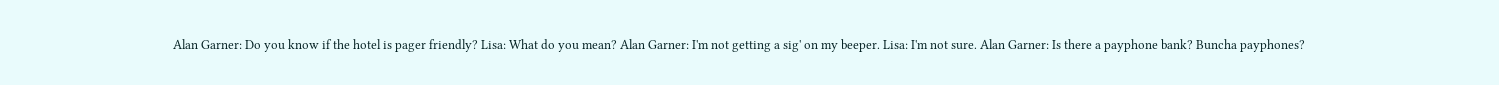Alan Garner: Do you know if the hotel is pager friendly? Lisa: What do you mean? Alan Garner: I'm not getting a sig' on my beeper. Lisa: I'm not sure. Alan Garner: Is there a payphone bank? Buncha payphones?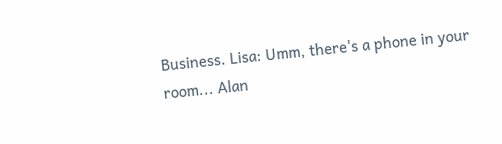Business. Lisa: Umm, there's a phone in your room... Alan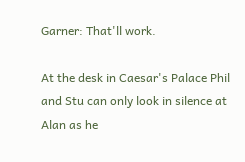Garner: That'll work.

At the desk in Caesar's Palace Phil and Stu can only look in silence at Alan as he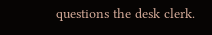questions the desk clerk.